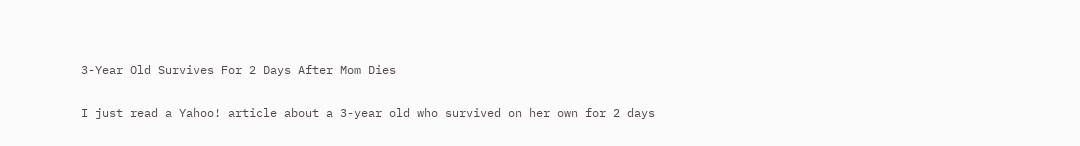3-Year Old Survives For 2 Days After Mom Dies

I just read a Yahoo! article about a 3-year old who survived on her own for 2 days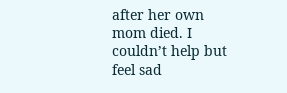after her own mom died. I couldn’t help but feel sad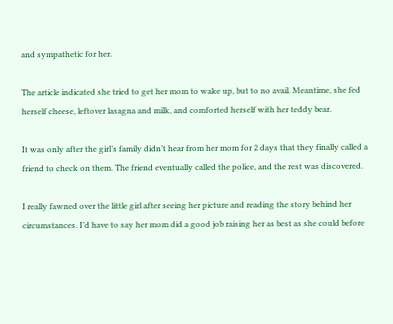and sympathetic for her.

The article indicated she tried to get her mom to wake up, but to no avail. Meantime, she fed herself cheese, leftover lasagna and milk, and comforted herself with her teddy bear.

It was only after the girl’s family didn’t hear from her mom for 2 days that they finally called a friend to check on them. The friend eventually called the police, and the rest was discovered.

I really fawned over the little girl after seeing her picture and reading the story behind her circumstances. I’d have to say her mom did a good job raising her as best as she could before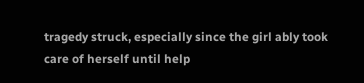tragedy struck, especially since the girl ably took care of herself until help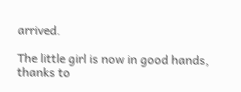arrived.

The little girl is now in good hands, thanks to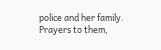police and her family. Prayers to them,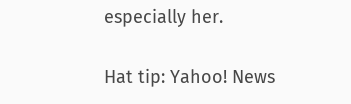especially her.

Hat tip: Yahoo! News